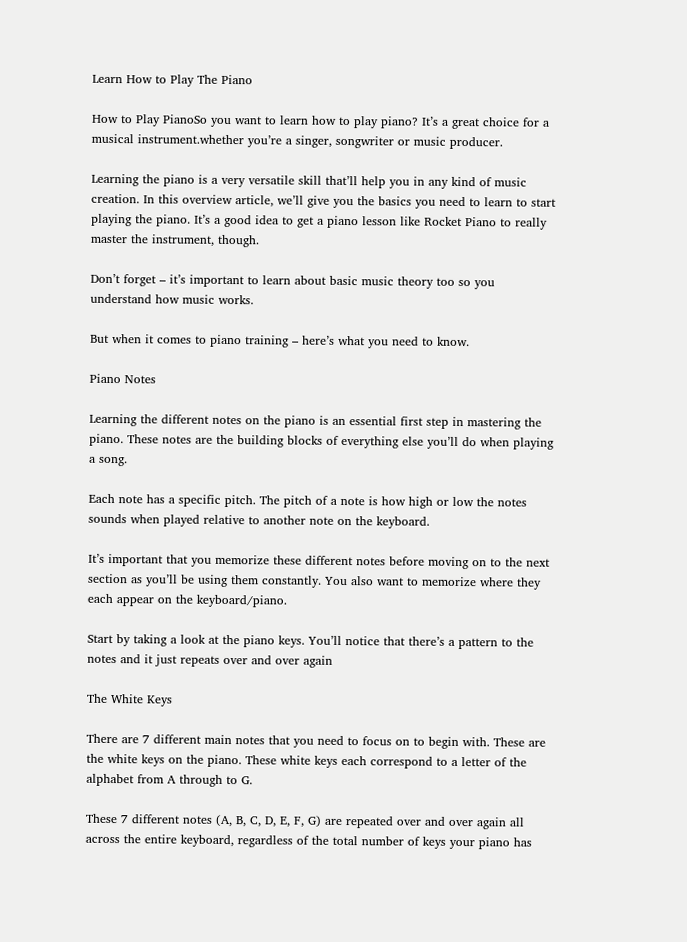Learn How to Play The Piano

How to Play PianoSo you want to learn how to play piano? It’s a great choice for a musical instrument.whether you’re a singer, songwriter or music producer.

Learning the piano is a very versatile skill that’ll help you in any kind of music creation. In this overview article, we’ll give you the basics you need to learn to start playing the piano. It’s a good idea to get a piano lesson like Rocket Piano to really master the instrument, though.

Don’t forget – it’s important to learn about basic music theory too so you understand how music works.

But when it comes to piano training – here’s what you need to know.

Piano Notes

Learning the different notes on the piano is an essential first step in mastering the piano. These notes are the building blocks of everything else you’ll do when playing a song.

Each note has a specific pitch. The pitch of a note is how high or low the notes sounds when played relative to another note on the keyboard.

It’s important that you memorize these different notes before moving on to the next section as you’ll be using them constantly. You also want to memorize where they each appear on the keyboard/piano.

Start by taking a look at the piano keys. You’ll notice that there’s a pattern to the notes and it just repeats over and over again

The White Keys

There are 7 different main notes that you need to focus on to begin with. These are the white keys on the piano. These white keys each correspond to a letter of the alphabet from A through to G.

These 7 different notes (A, B, C, D, E, F, G) are repeated over and over again all across the entire keyboard, regardless of the total number of keys your piano has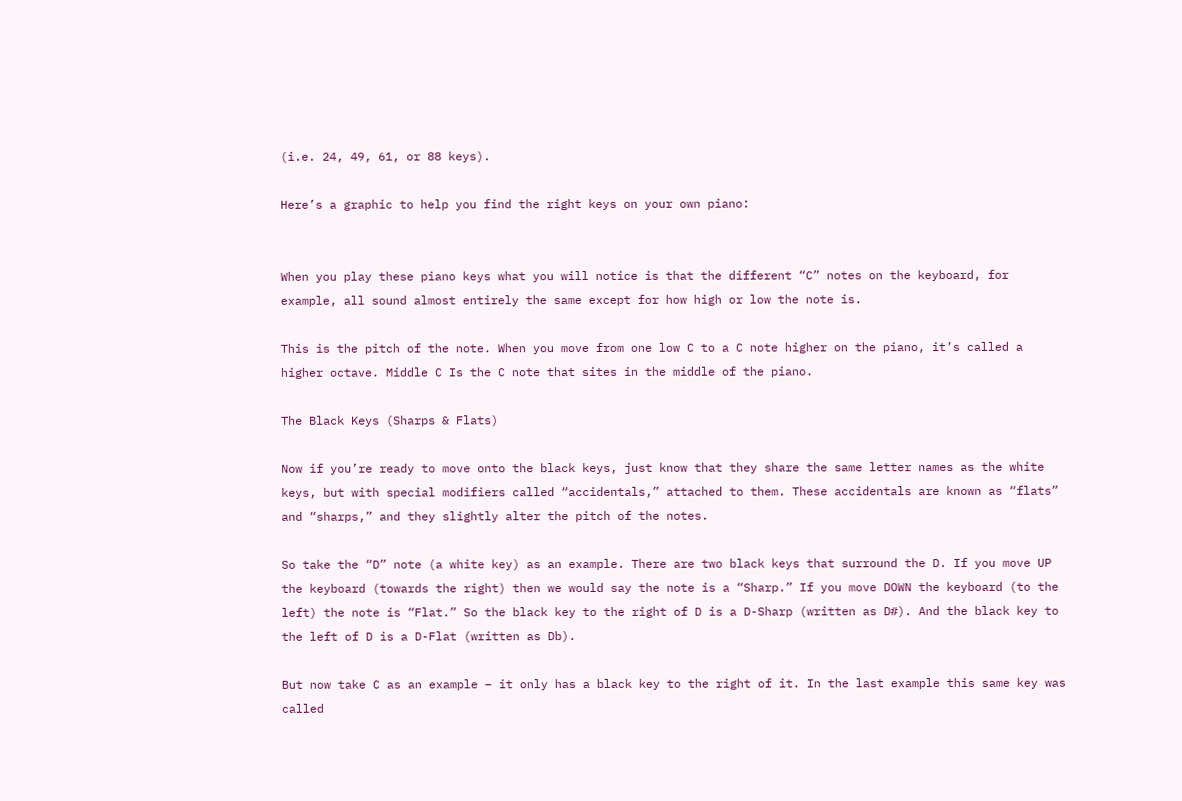(i.e. 24, 49, 61, or 88 keys).

Here’s a graphic to help you find the right keys on your own piano:


When you play these piano keys what you will notice is that the different “C” notes on the keyboard, for example, all sound almost entirely the same except for how high or low the note is.

This is the pitch of the note. When you move from one low C to a C note higher on the piano, it’s called a higher octave. Middle C Is the C note that sites in the middle of the piano.

The Black Keys (Sharps & Flats)

Now if you’re ready to move onto the black keys, just know that they share the same letter names as the white keys, but with special modifiers called “accidentals,” attached to them. These accidentals are known as “flats” and “sharps,” and they slightly alter the pitch of the notes.

So take the “D” note (a white key) as an example. There are two black keys that surround the D. If you move UP the keyboard (towards the right) then we would say the note is a “Sharp.” If you move DOWN the keyboard (to the left) the note is “Flat.” So the black key to the right of D is a D-Sharp (written as D#). And the black key to the left of D is a D-Flat (written as Db).

But now take C as an example – it only has a black key to the right of it. In the last example this same key was called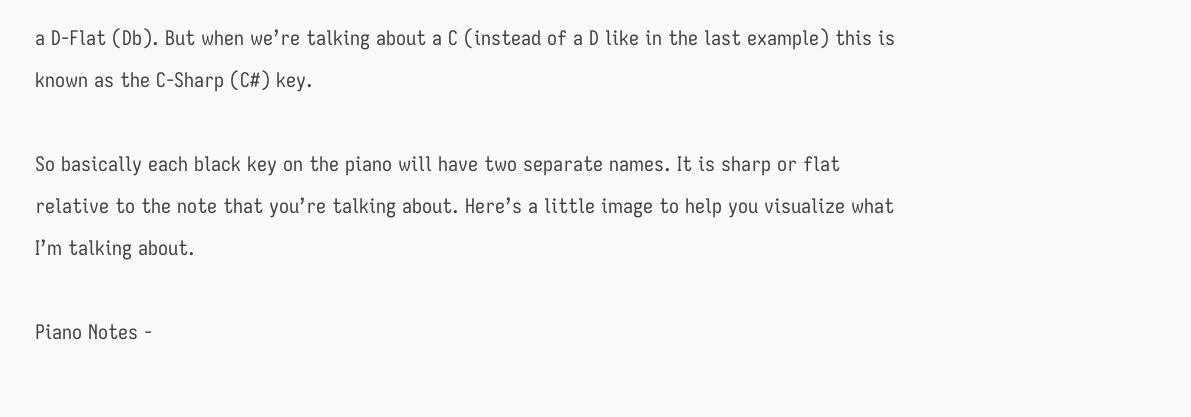a D-Flat (Db). But when we’re talking about a C (instead of a D like in the last example) this is known as the C-Sharp (C#) key.

So basically each black key on the piano will have two separate names. It is sharp or flat relative to the note that you’re talking about. Here’s a little image to help you visualize what I’m talking about.

Piano Notes -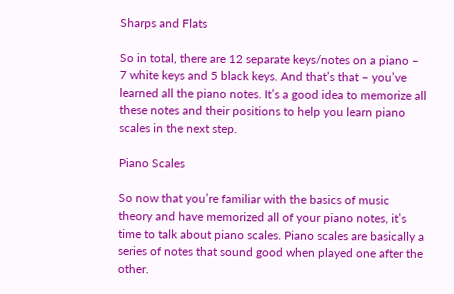Sharps and Flats

So in total, there are 12 separate keys/notes on a piano – 7 white keys and 5 black keys. And that’s that – you’ve learned all the piano notes. It’s a good idea to memorize all these notes and their positions to help you learn piano scales in the next step.

Piano Scales

So now that you’re familiar with the basics of music theory and have memorized all of your piano notes, it’s time to talk about piano scales. Piano scales are basically a series of notes that sound good when played one after the other.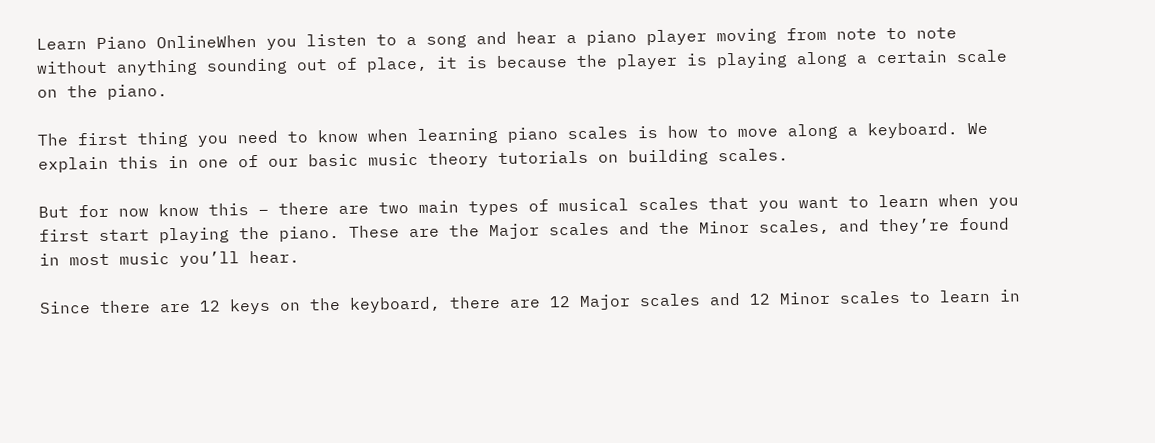Learn Piano OnlineWhen you listen to a song and hear a piano player moving from note to note without anything sounding out of place, it is because the player is playing along a certain scale on the piano.

The first thing you need to know when learning piano scales is how to move along a keyboard. We explain this in one of our basic music theory tutorials on building scales.

But for now know this – there are two main types of musical scales that you want to learn when you first start playing the piano. These are the Major scales and the Minor scales, and they’re found in most music you’ll hear.

Since there are 12 keys on the keyboard, there are 12 Major scales and 12 Minor scales to learn in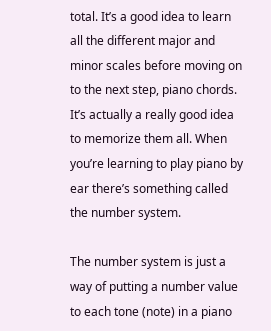total. It’s a good idea to learn all the different major and minor scales before moving on to the next step, piano chords. It’s actually a really good idea to memorize them all. When you’re learning to play piano by ear there’s something called the number system.

The number system is just a way of putting a number value to each tone (note) in a piano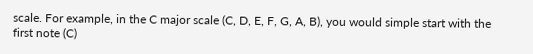scale. For example, in the C major scale (C, D, E, F, G, A, B), you would simple start with the first note (C)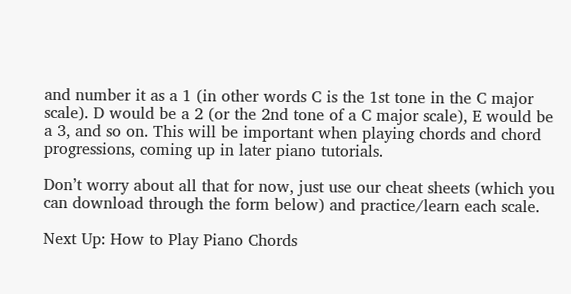and number it as a 1 (in other words C is the 1st tone in the C major scale). D would be a 2 (or the 2nd tone of a C major scale), E would be a 3, and so on. This will be important when playing chords and chord progressions, coming up in later piano tutorials.

Don’t worry about all that for now, just use our cheat sheets (which you can download through the form below) and practice/learn each scale.

Next Up: How to Play Piano Chords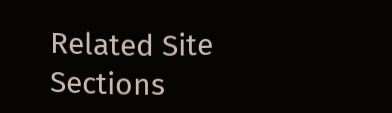Related Site Sections